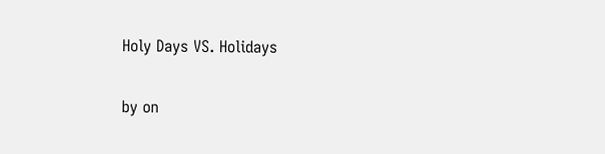Holy Days VS. Holidays

by on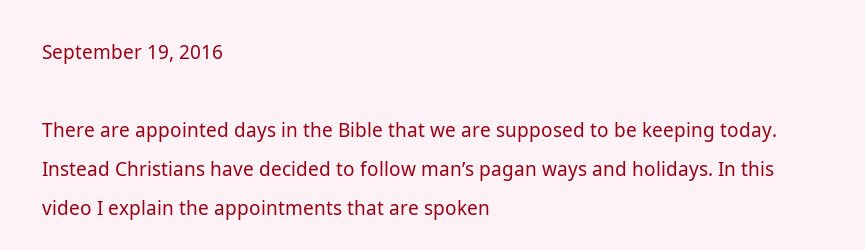September 19, 2016

There are appointed days in the Bible that we are supposed to be keeping today. Instead Christians have decided to follow man’s pagan ways and holidays. In this video I explain the appointments that are spoken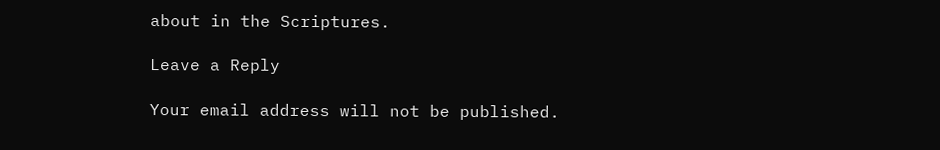about in the Scriptures.

Leave a Reply

Your email address will not be published.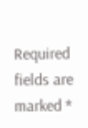Required fields are marked *